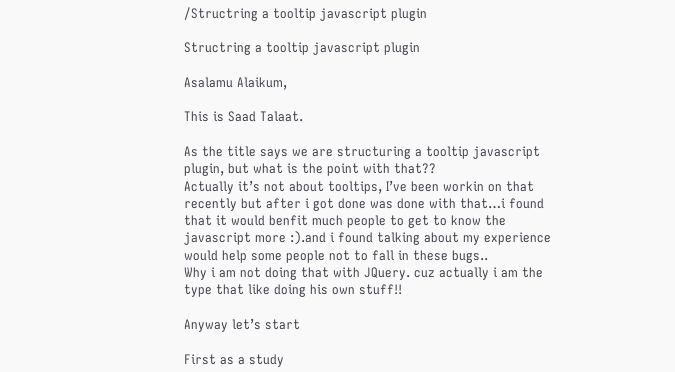/Structring a tooltip javascript plugin

Structring a tooltip javascript plugin

Asalamu Alaikum,

This is Saad Talaat.

As the title says we are structuring a tooltip javascript plugin, but what is the point with that??
Actually it’s not about tooltips, I’ve been workin on that recently but after i got done was done with that…i found that it would benfit much people to get to know the javascript more :).and i found talking about my experience would help some people not to fall in these bugs..
Why i am not doing that with JQuery. cuz actually i am the type that like doing his own stuff!!

Anyway let’s start

First as a study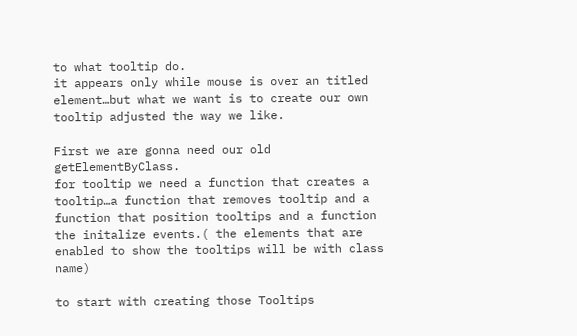to what tooltip do.
it appears only while mouse is over an titled element…but what we want is to create our own tooltip adjusted the way we like.

First we are gonna need our old getElementByClass.
for tooltip we need a function that creates a tooltip…a function that removes tooltip and a function that position tooltips and a function the initalize events.( the elements that are enabled to show the tooltips will be with class name)

to start with creating those Tooltips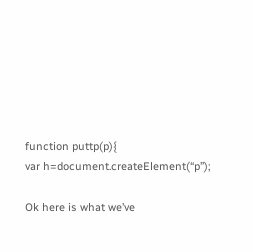function puttp(p){
var h=document.createElement(“p”);

Ok here is what we’ve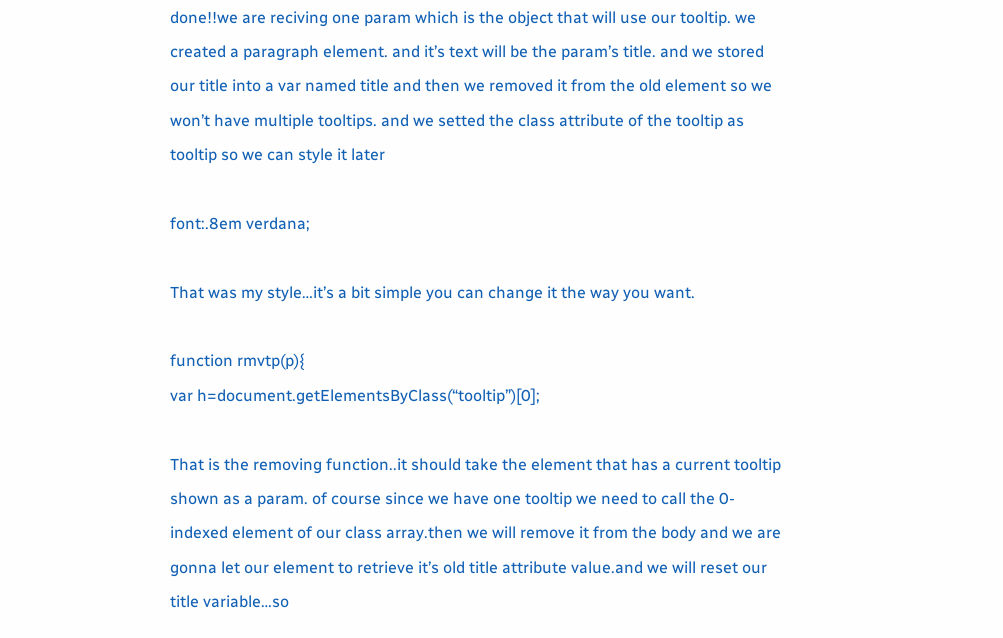done!!we are reciving one param which is the object that will use our tooltip. we created a paragraph element. and it’s text will be the param’s title. and we stored our title into a var named title and then we removed it from the old element so we won’t have multiple tooltips. and we setted the class attribute of the tooltip as tooltip so we can style it later

font:.8em verdana;

That was my style…it’s a bit simple you can change it the way you want.

function rmvtp(p){
var h=document.getElementsByClass(“tooltip”)[0];

That is the removing function..it should take the element that has a current tooltip shown as a param. of course since we have one tooltip we need to call the 0-indexed element of our class array.then we will remove it from the body and we are gonna let our element to retrieve it’s old title attribute value.and we will reset our title variable…so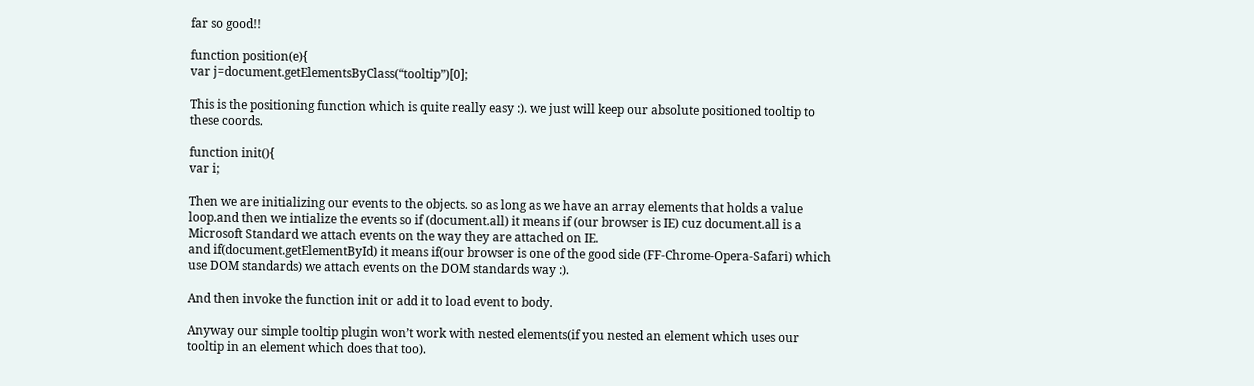far so good!!

function position(e){
var j=document.getElementsByClass(“tooltip”)[0];

This is the positioning function which is quite really easy :). we just will keep our absolute positioned tooltip to these coords.

function init(){
var i;

Then we are initializing our events to the objects. so as long as we have an array elements that holds a value loop.and then we intialize the events so if (document.all) it means if (our browser is IE) cuz document.all is a Microsoft Standard we attach events on the way they are attached on IE.
and if(document.getElementById) it means if(our browser is one of the good side (FF-Chrome-Opera-Safari) which use DOM standards) we attach events on the DOM standards way :).

And then invoke the function init or add it to load event to body.

Anyway our simple tooltip plugin won’t work with nested elements(if you nested an element which uses our tooltip in an element which does that too).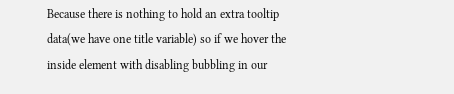Because there is nothing to hold an extra tooltip data(we have one title variable) so if we hover the inside element with disabling bubbling in our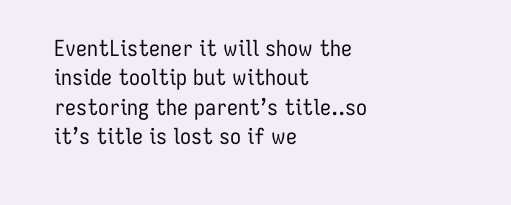EventListener it will show the inside tooltip but without restoring the parent’s title..so it’s title is lost so if we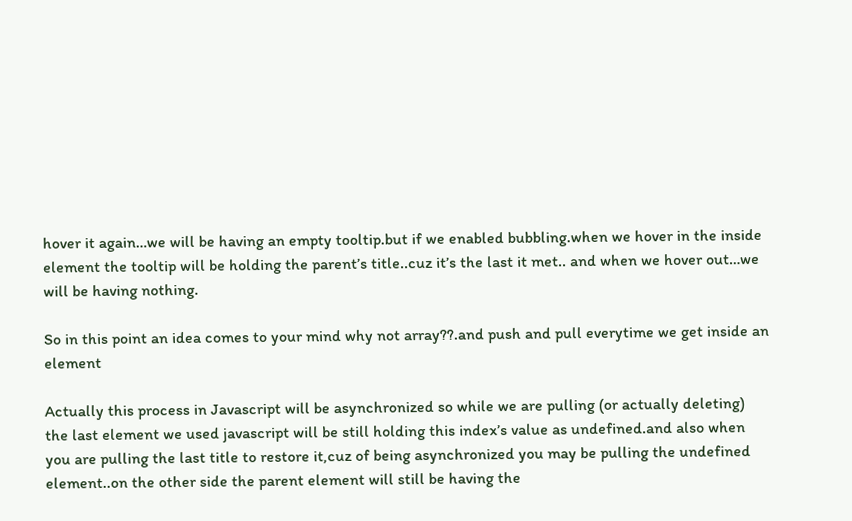hover it again…we will be having an empty tooltip.but if we enabled bubbling.when we hover in the inside element the tooltip will be holding the parent’s title..cuz it’s the last it met.. and when we hover out…we will be having nothing.

So in this point an idea comes to your mind why not array??.and push and pull everytime we get inside an element

Actually this process in Javascript will be asynchronized so while we are pulling (or actually deleting) the last element we used javascript will be still holding this index’s value as undefined.and also when you are pulling the last title to restore it,cuz of being asynchronized you may be pulling the undefined element..on the other side the parent element will still be having the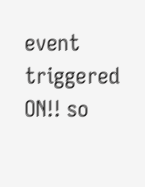event triggered ON!! so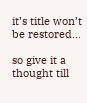it’s title won’t be restored…

so give it a thought till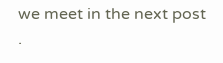we meet in the next post  .